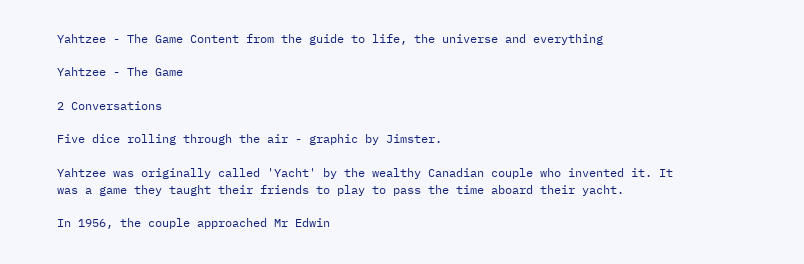Yahtzee - The Game Content from the guide to life, the universe and everything

Yahtzee - The Game

2 Conversations

Five dice rolling through the air - graphic by Jimster.

Yahtzee was originally called 'Yacht' by the wealthy Canadian couple who invented it. It was a game they taught their friends to play to pass the time aboard their yacht.

In 1956, the couple approached Mr Edwin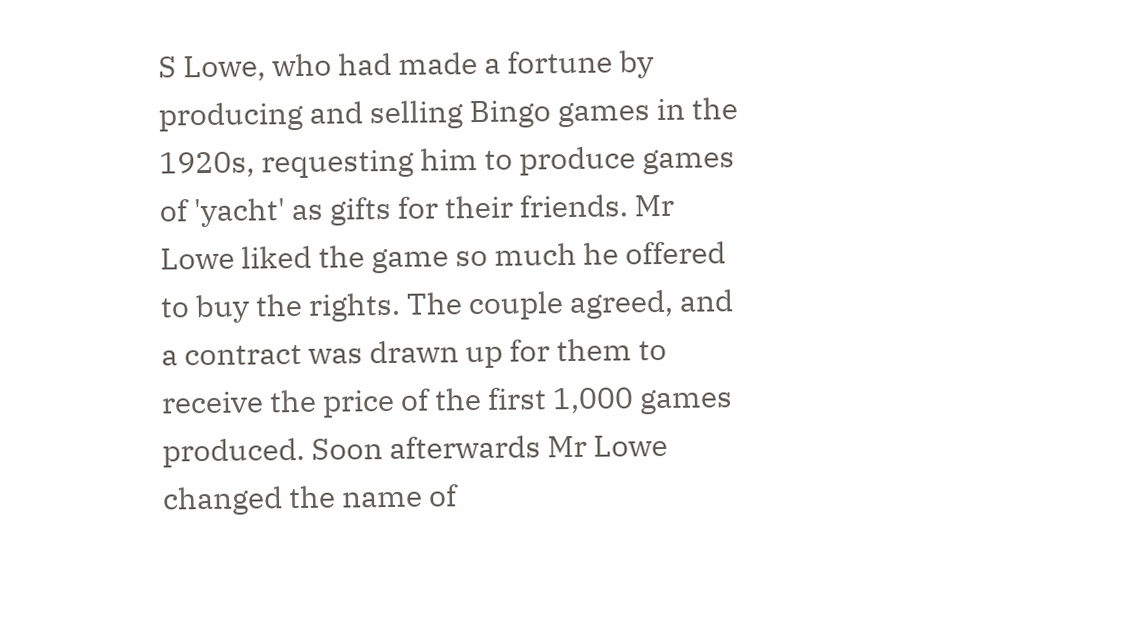S Lowe, who had made a fortune by producing and selling Bingo games in the 1920s, requesting him to produce games of 'yacht' as gifts for their friends. Mr Lowe liked the game so much he offered to buy the rights. The couple agreed, and a contract was drawn up for them to receive the price of the first 1,000 games produced. Soon afterwards Mr Lowe changed the name of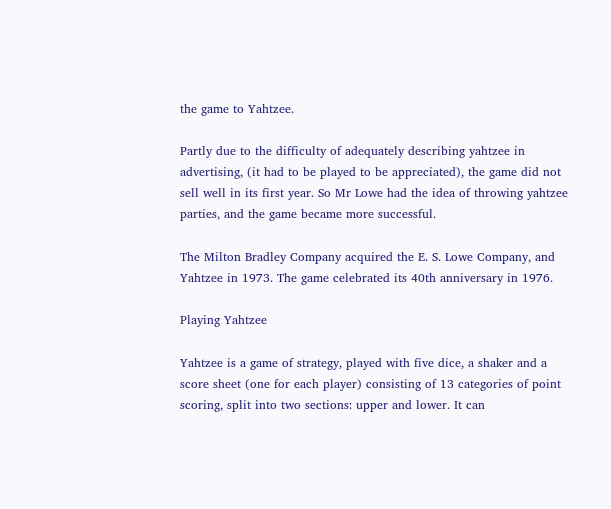the game to Yahtzee.

Partly due to the difficulty of adequately describing yahtzee in advertising, (it had to be played to be appreciated), the game did not sell well in its first year. So Mr Lowe had the idea of throwing yahtzee parties, and the game became more successful.

The Milton Bradley Company acquired the E. S. Lowe Company, and Yahtzee in 1973. The game celebrated its 40th anniversary in 1976.

Playing Yahtzee

Yahtzee is a game of strategy, played with five dice, a shaker and a score sheet (one for each player) consisting of 13 categories of point scoring, split into two sections: upper and lower. It can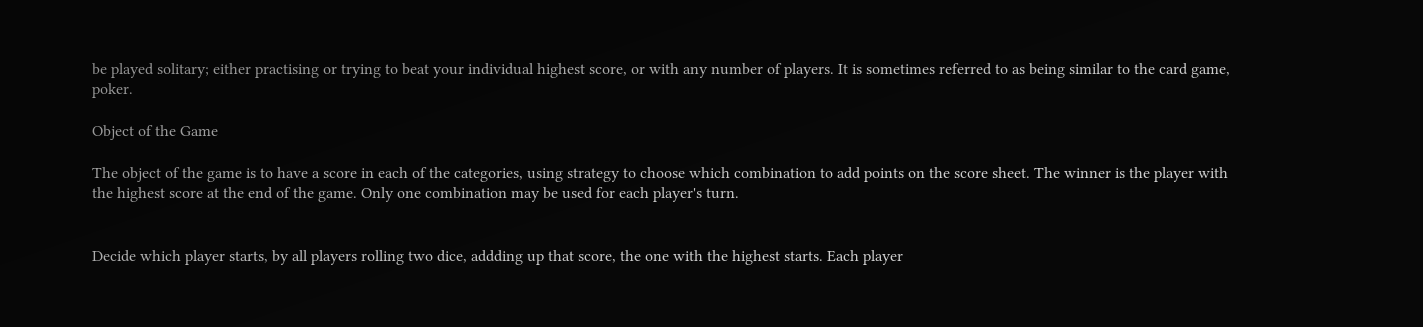be played solitary; either practising or trying to beat your individual highest score, or with any number of players. It is sometimes referred to as being similar to the card game, poker.

Object of the Game

The object of the game is to have a score in each of the categories, using strategy to choose which combination to add points on the score sheet. The winner is the player with the highest score at the end of the game. Only one combination may be used for each player's turn.


Decide which player starts, by all players rolling two dice, addding up that score, the one with the highest starts. Each player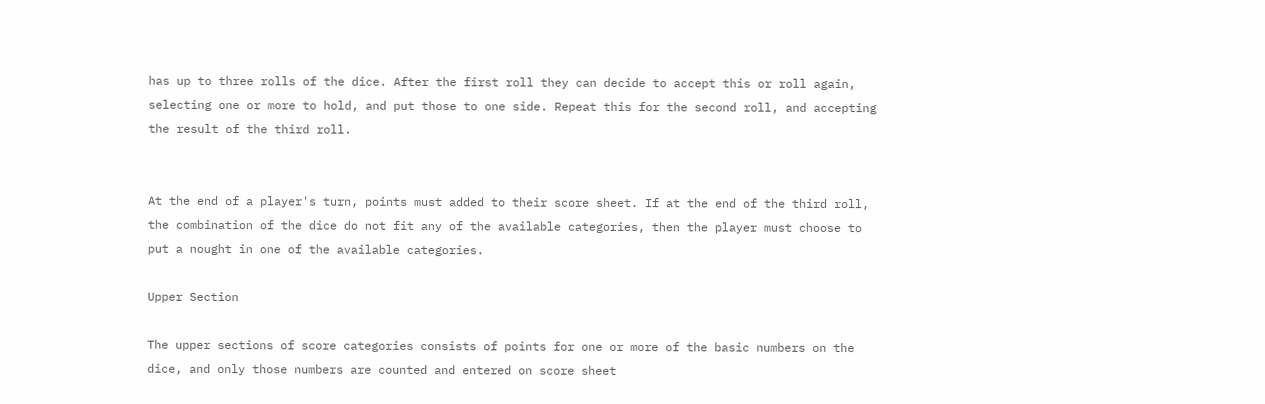has up to three rolls of the dice. After the first roll they can decide to accept this or roll again, selecting one or more to hold, and put those to one side. Repeat this for the second roll, and accepting the result of the third roll.


At the end of a player's turn, points must added to their score sheet. If at the end of the third roll, the combination of the dice do not fit any of the available categories, then the player must choose to put a nought in one of the available categories.

Upper Section

The upper sections of score categories consists of points for one or more of the basic numbers on the dice, and only those numbers are counted and entered on score sheet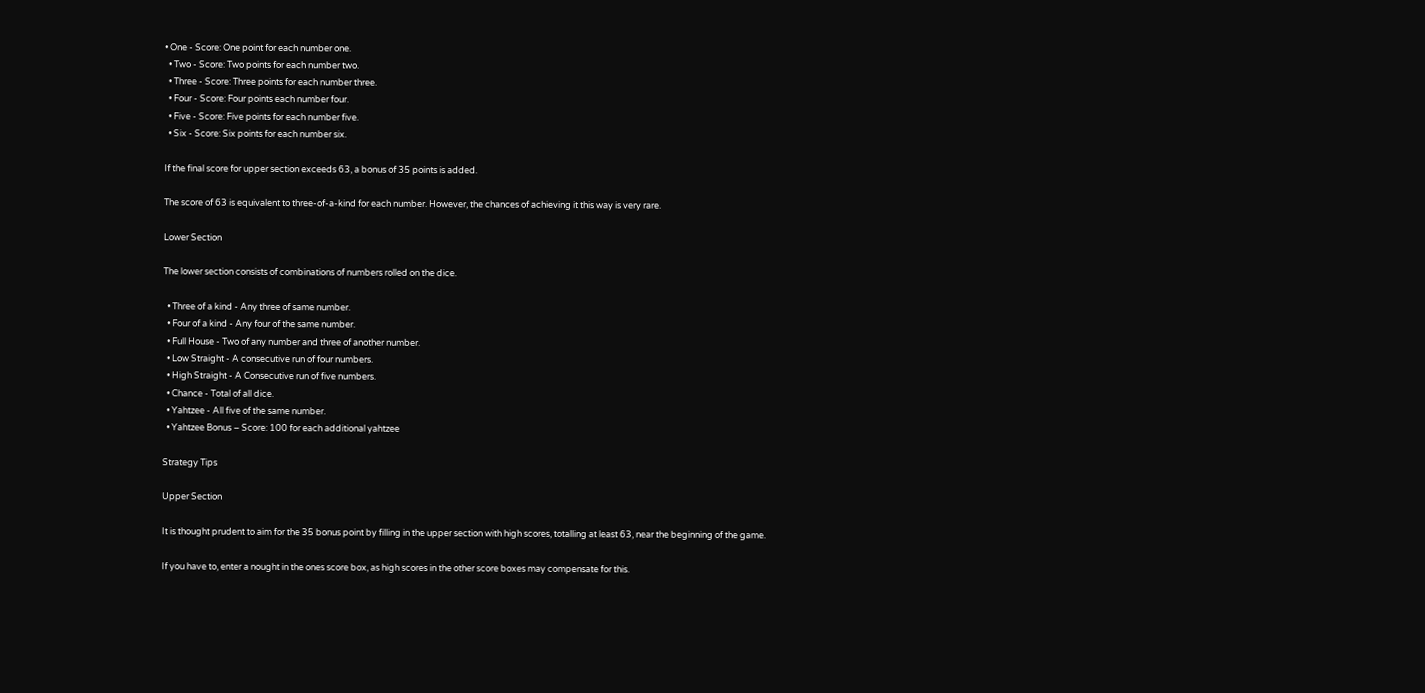• One - Score: One point for each number one.
  • Two - Score: Two points for each number two.
  • Three - Score: Three points for each number three.
  • Four - Score: Four points each number four.
  • Five - Score: Five points for each number five.
  • Six - Score: Six points for each number six.

If the final score for upper section exceeds 63, a bonus of 35 points is added.

The score of 63 is equivalent to three-of-a-kind for each number. However, the chances of achieving it this way is very rare.

Lower Section

The lower section consists of combinations of numbers rolled on the dice.

  • Three of a kind - Any three of same number.
  • Four of a kind - Any four of the same number.
  • Full House - Two of any number and three of another number.
  • Low Straight - A consecutive run of four numbers.
  • High Straight - A Consecutive run of five numbers.
  • Chance - Total of all dice.
  • Yahtzee - All five of the same number.
  • Yahtzee Bonus – Score: 100 for each additional yahtzee

Strategy Tips

Upper Section

It is thought prudent to aim for the 35 bonus point by filling in the upper section with high scores, totalling at least 63, near the beginning of the game.

If you have to, enter a nought in the ones score box, as high scores in the other score boxes may compensate for this.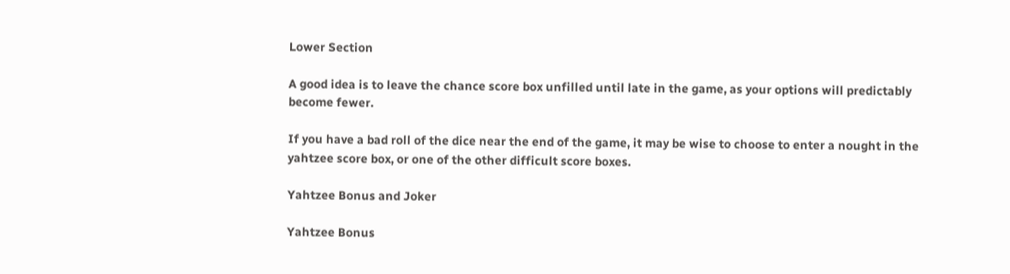Lower Section

A good idea is to leave the chance score box unfilled until late in the game, as your options will predictably become fewer.

If you have a bad roll of the dice near the end of the game, it may be wise to choose to enter a nought in the yahtzee score box, or one of the other difficult score boxes.

Yahtzee Bonus and Joker

Yahtzee Bonus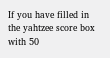If you have filled in the yahtzee score box with 50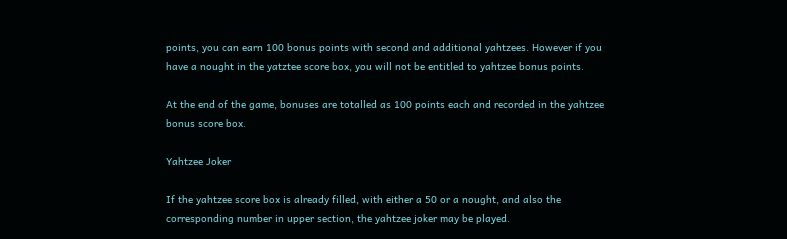points, you can earn 100 bonus points with second and additional yahtzees. However if you have a nought in the yatztee score box, you will not be entitled to yahtzee bonus points.

At the end of the game, bonuses are totalled as 100 points each and recorded in the yahtzee bonus score box.

Yahtzee Joker

If the yahtzee score box is already filled, with either a 50 or a nought, and also the corresponding number in upper section, the yahtzee joker may be played.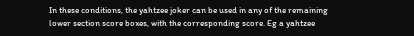In these conditions, the yahtzee joker can be used in any of the remaining lower section score boxes, with the corresponding score. Eg a yahtzee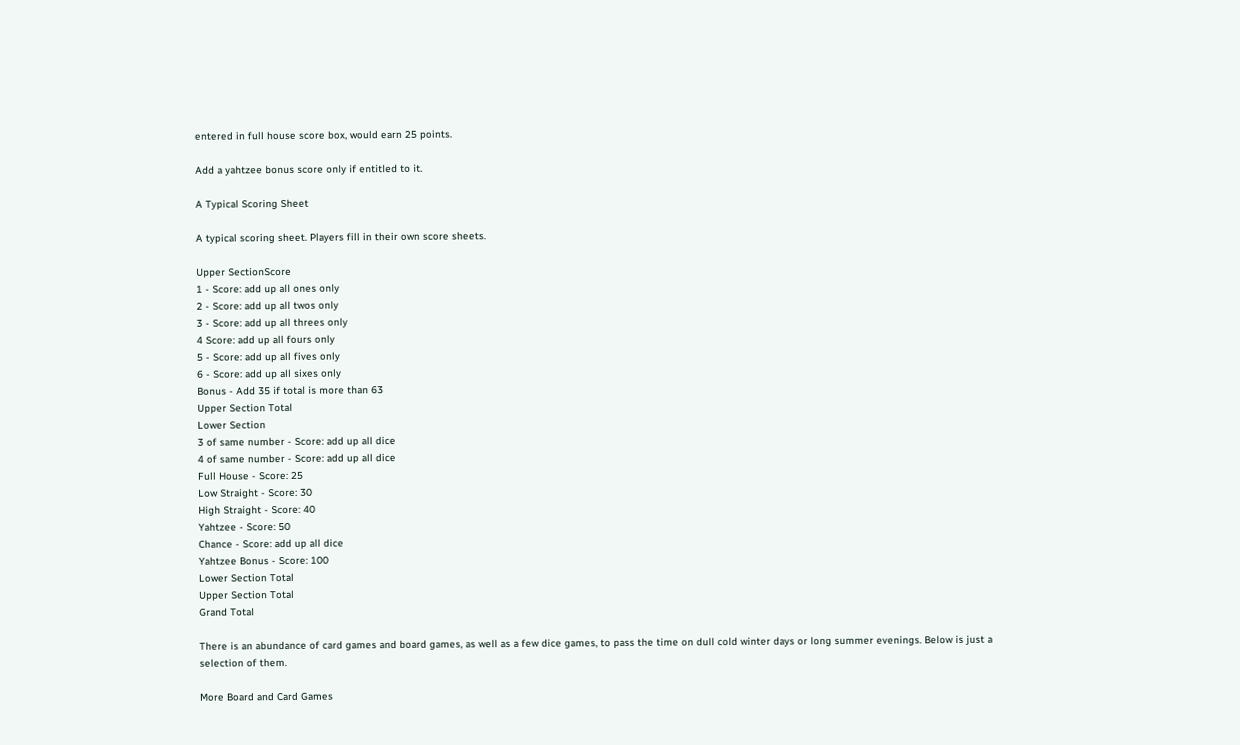entered in full house score box, would earn 25 points.

Add a yahtzee bonus score only if entitled to it.

A Typical Scoring Sheet

A typical scoring sheet. Players fill in their own score sheets.

Upper SectionScore
1 - Score: add up all ones only
2 - Score: add up all twos only
3 - Score: add up all threes only
4 Score: add up all fours only
5 - Score: add up all fives only
6 - Score: add up all sixes only
Bonus - Add 35 if total is more than 63
Upper Section Total
Lower Section
3 of same number - Score: add up all dice
4 of same number - Score: add up all dice
Full House - Score: 25
Low Straight - Score: 30
High Straight - Score: 40
Yahtzee - Score: 50
Chance - Score: add up all dice
Yahtzee Bonus - Score: 100
Lower Section Total
Upper Section Total
Grand Total

There is an abundance of card games and board games, as well as a few dice games, to pass the time on dull cold winter days or long summer evenings. Below is just a selection of them.

More Board and Card Games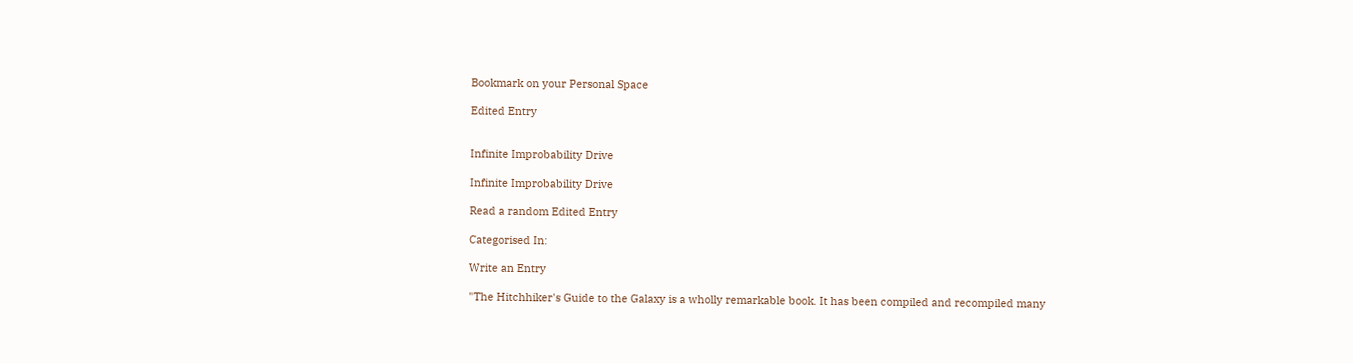Bookmark on your Personal Space

Edited Entry


Infinite Improbability Drive

Infinite Improbability Drive

Read a random Edited Entry

Categorised In:

Write an Entry

"The Hitchhiker's Guide to the Galaxy is a wholly remarkable book. It has been compiled and recompiled many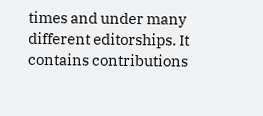times and under many different editorships. It contains contributions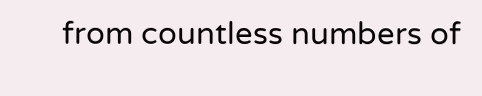from countless numbers of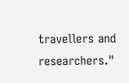travellers and researchers."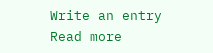Write an entry
Read more